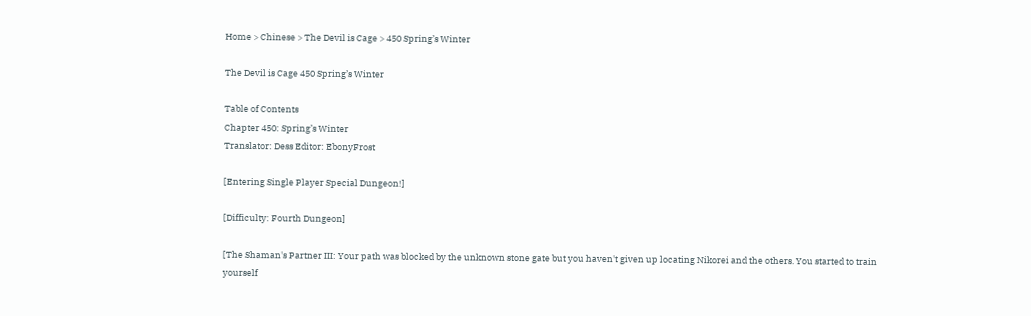Home > Chinese > The Devil is Cage > 450 Spring’s Winter

The Devil is Cage 450 Spring’s Winter

Table of Contents
Chapter 450: Spring’s Winter
Translator: Dess Editor: EbonyFrost

[Entering Single Player Special Dungeon!]

[Difficulty: Fourth Dungeon]

[The Shaman's Partner III: Your path was blocked by the unknown stone gate but you haven't given up locating Nikorei and the others. You started to train yourself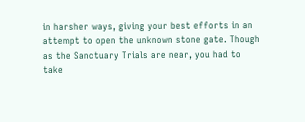in harsher ways, giving your best efforts in an attempt to open the unknown stone gate. Though as the Sanctuary Trials are near, you had to take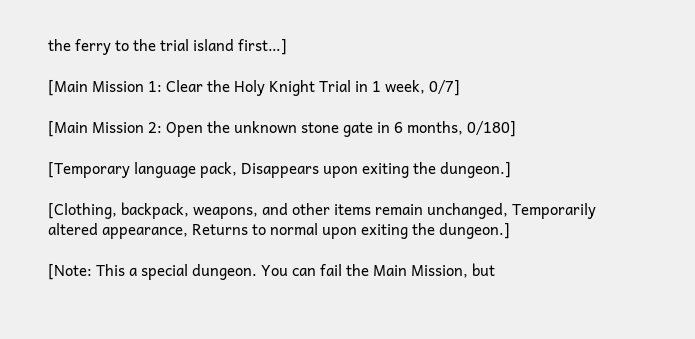the ferry to the trial island first…]

[Main Mission 1: Clear the Holy Knight Trial in 1 week, 0/7]

[Main Mission 2: Open the unknown stone gate in 6 months, 0/180]

[Temporary language pack, Disappears upon exiting the dungeon.]

[Clothing, backpack, weapons, and other items remain unchanged, Temporarily altered appearance, Returns to normal upon exiting the dungeon.]

[Note: This a special dungeon. You can fail the Main Mission, but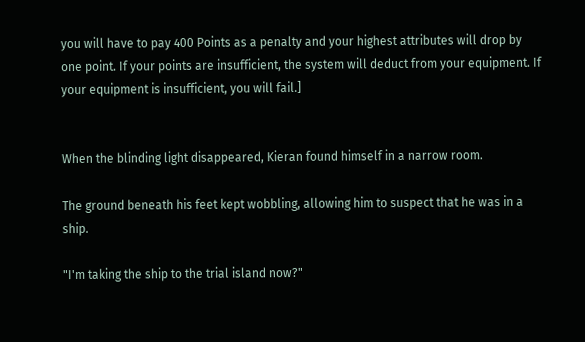you will have to pay 400 Points as a penalty and your highest attributes will drop by one point. If your points are insufficient, the system will deduct from your equipment. If your equipment is insufficient, you will fail.]


When the blinding light disappeared, Kieran found himself in a narrow room.

The ground beneath his feet kept wobbling, allowing him to suspect that he was in a ship.

"I'm taking the ship to the trial island now?"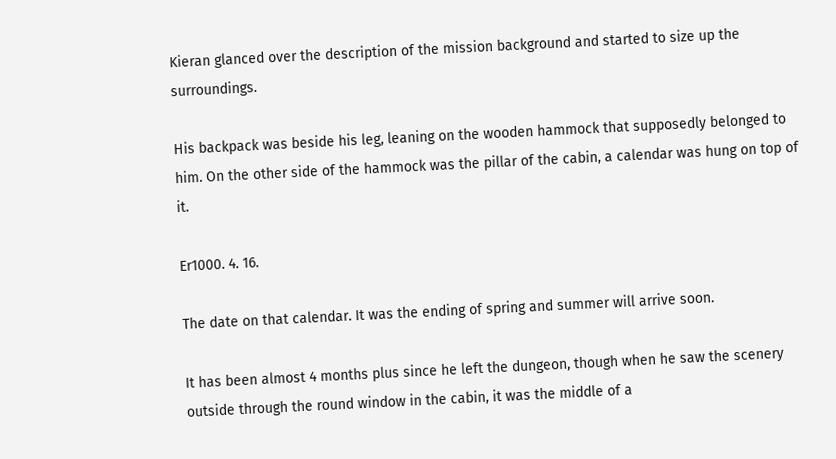Kieran glanced over the description of the mission background and started to size up the surroundings.

His backpack was beside his leg, leaning on the wooden hammock that supposedly belonged to him. On the other side of the hammock was the pillar of the cabin, a calendar was hung on top of it.

Er1000. 4. 16.

The date on that calendar. It was the ending of spring and summer will arrive soon.

It has been almost 4 months plus since he left the dungeon, though when he saw the scenery outside through the round window in the cabin, it was the middle of a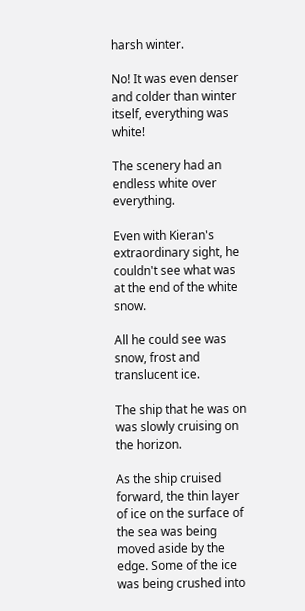harsh winter.

No! It was even denser and colder than winter itself, everything was white!

The scenery had an endless white over everything.

Even with Kieran's extraordinary sight, he couldn't see what was at the end of the white snow.

All he could see was snow, frost and translucent ice.

The ship that he was on was slowly cruising on the horizon.

As the ship cruised forward, the thin layer of ice on the surface of the sea was being moved aside by the edge. Some of the ice was being crushed into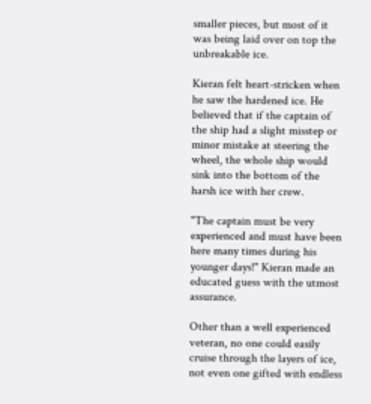smaller pieces, but most of it was being laid over on top the unbreakable ice.

Kieran felt heart-stricken when he saw the hardened ice. He believed that if the captain of the ship had a slight misstep or minor mistake at steering the wheel, the whole ship would sink into the bottom of the harsh ice with her crew.

"The captain must be very experienced and must have been here many times during his younger days!" Kieran made an educated guess with the utmost assurance.

Other than a well experienced veteran, no one could easily cruise through the layers of ice, not even one gifted with endless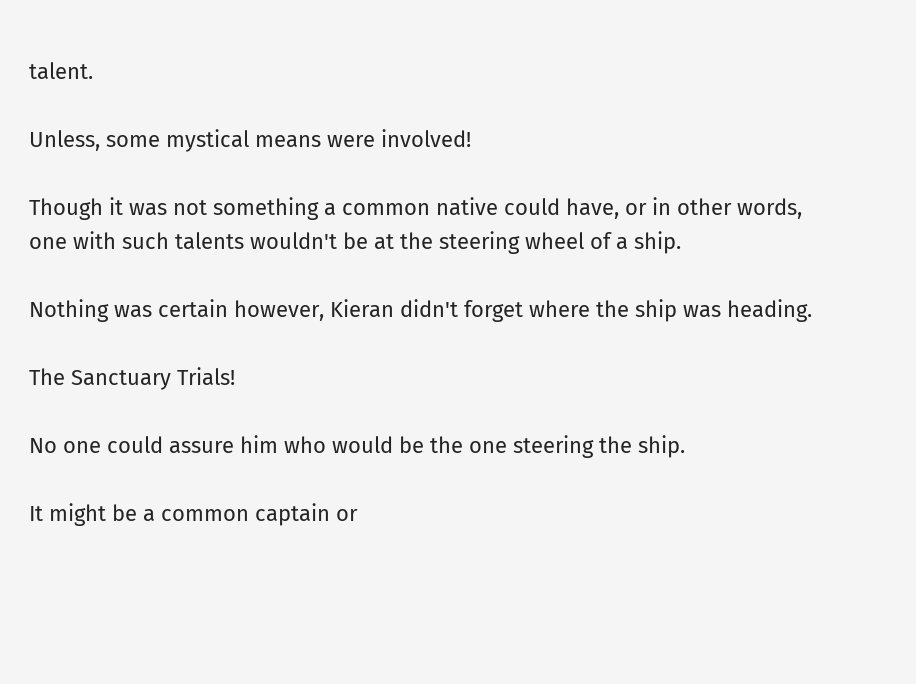talent.

Unless, some mystical means were involved!

Though it was not something a common native could have, or in other words, one with such talents wouldn't be at the steering wheel of a ship.

Nothing was certain however, Kieran didn't forget where the ship was heading.

The Sanctuary Trials!

No one could assure him who would be the one steering the ship.

It might be a common captain or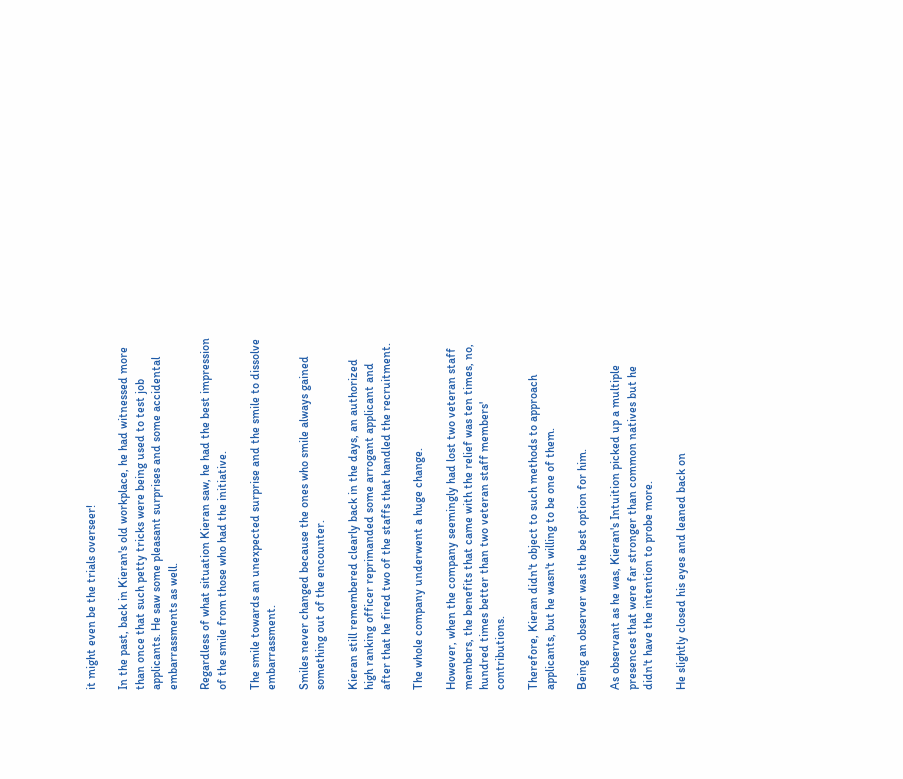it might even be the trials overseer!

In the past, back in Kieran's old workplace, he had witnessed more than once that such petty tricks were being used to test job applicants. He saw some pleasant surprises and some accidental embarrassments as well.

Regardless of what situation Kieran saw, he had the best impression of the smile from those who had the initiative.

The smile towards an unexpected surprise and the smile to dissolve embarrassment.

Smiles never changed because the ones who smile always gained something out of the encounter.

Kieran still remembered clearly back in the days, an authorized high ranking officer reprimanded some arrogant applicant and after that he fired two of the staffs that handled the recruitment.

The whole company underwent a huge change.

However, when the company seemingly had lost two veteran staff members, the benefits that came with the relief was ten times, no, hundred times better than two veteran staff members' contributions.

Therefore, Kieran didn't object to such methods to approach applicants, but he wasn't willing to be one of them.

Being an observer was the best option for him.

As observant as he was, Kieran's Intuition picked up a multiple presences that were far stronger than common natives but he didn't have the intention to probe more.

He slightly closed his eyes and leaned back on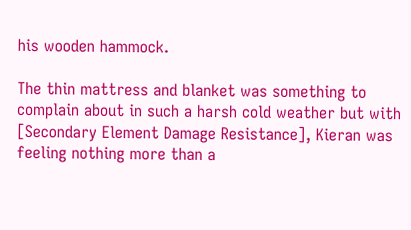his wooden hammock.

The thin mattress and blanket was something to complain about in such a harsh cold weather but with [Secondary Element Damage Resistance], Kieran was feeling nothing more than a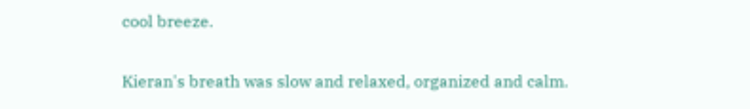cool breeze.

Kieran's breath was slow and relaxed, organized and calm.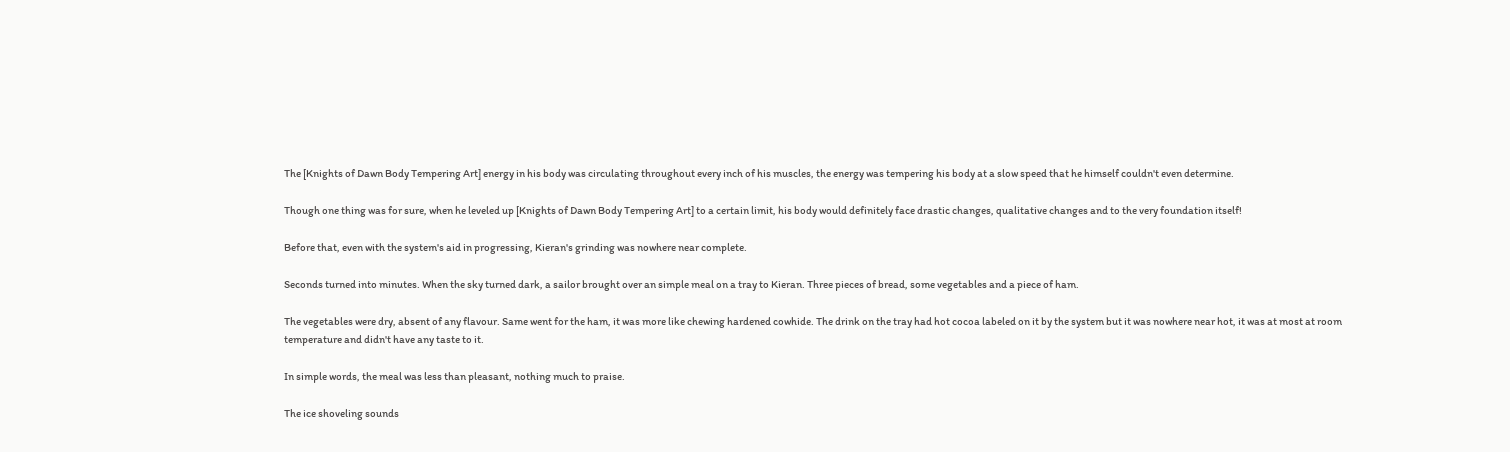The [Knights of Dawn Body Tempering Art] energy in his body was circulating throughout every inch of his muscles, the energy was tempering his body at a slow speed that he himself couldn't even determine.

Though one thing was for sure, when he leveled up [Knights of Dawn Body Tempering Art] to a certain limit, his body would definitely face drastic changes, qualitative changes and to the very foundation itself!

Before that, even with the system's aid in progressing, Kieran's grinding was nowhere near complete.

Seconds turned into minutes. When the sky turned dark, a sailor brought over an simple meal on a tray to Kieran. Three pieces of bread, some vegetables and a piece of ham.

The vegetables were dry, absent of any flavour. Same went for the ham, it was more like chewing hardened cowhide. The drink on the tray had hot cocoa labeled on it by the system but it was nowhere near hot, it was at most at room temperature and didn't have any taste to it.

In simple words, the meal was less than pleasant, nothing much to praise.

The ice shoveling sounds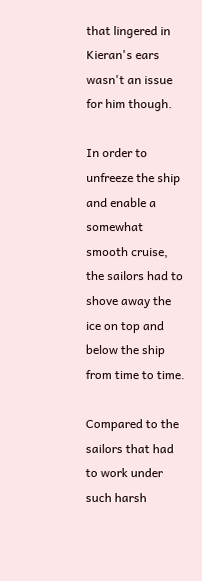that lingered in Kieran's ears wasn't an issue for him though.

In order to unfreeze the ship and enable a somewhat smooth cruise, the sailors had to shove away the ice on top and below the ship from time to time.

Compared to the sailors that had to work under such harsh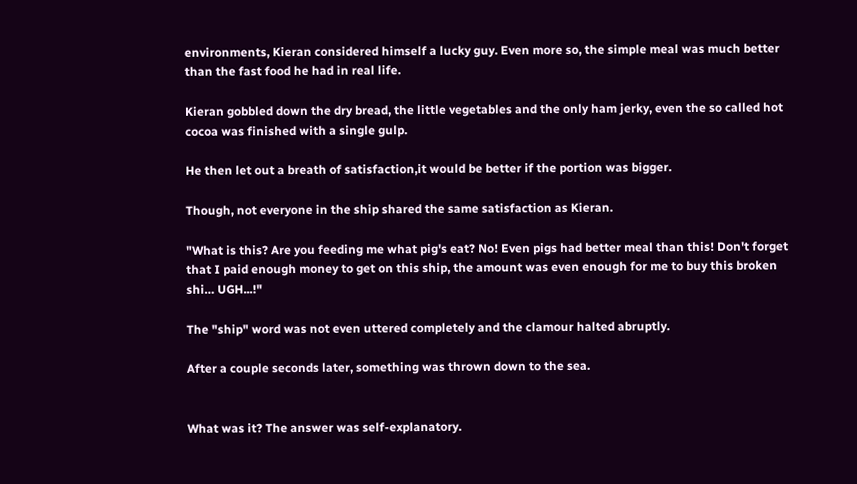environments, Kieran considered himself a lucky guy. Even more so, the simple meal was much better than the fast food he had in real life.

Kieran gobbled down the dry bread, the little vegetables and the only ham jerky, even the so called hot cocoa was finished with a single gulp.

He then let out a breath of satisfaction,it would be better if the portion was bigger.

Though, not everyone in the ship shared the same satisfaction as Kieran.

"What is this? Are you feeding me what pig's eat? No! Even pigs had better meal than this! Don't forget that I paid enough money to get on this ship, the amount was even enough for me to buy this broken shi… UGH...!"

The "ship" word was not even uttered completely and the clamour halted abruptly.

After a couple seconds later, something was thrown down to the sea.


What was it? The answer was self-explanatory.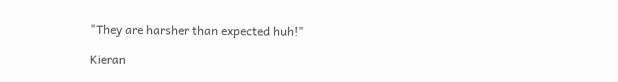"They are harsher than expected huh!"

Kieran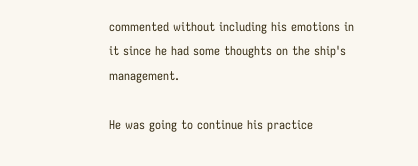commented without including his emotions in it since he had some thoughts on the ship's management.

He was going to continue his practice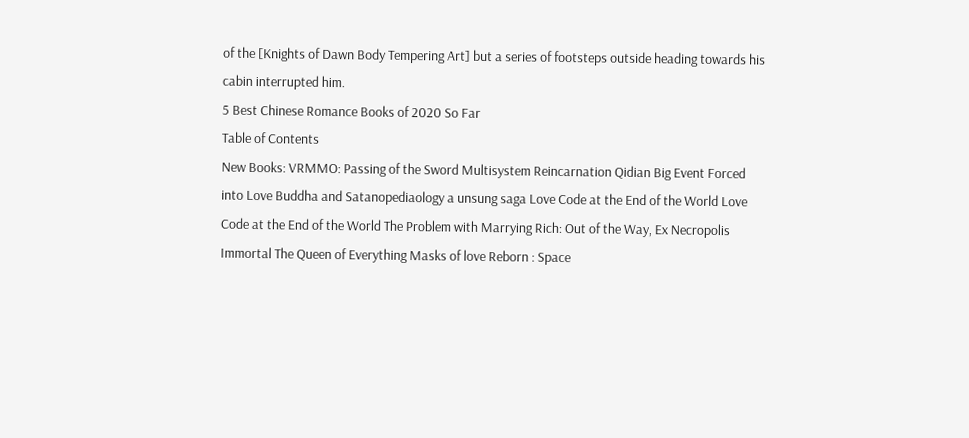of the [Knights of Dawn Body Tempering Art] but a series of footsteps outside heading towards his cabin interrupted him.
5 Best Chinese Romance Books of 2020 So Far
Table of Contents
New Books: VRMMO: Passing of the Sword Multisystem Reincarnation Qidian Big Event Forced into Love Buddha and Satanopediaology a unsung saga Love Code at the End of the World Love Code at the End of the World The Problem with Marrying Rich: Out of the Way, Ex Necropolis Immortal The Queen of Everything Masks of love Reborn : Space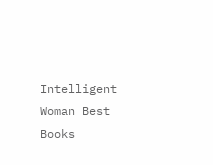Intelligent Woman Best Books